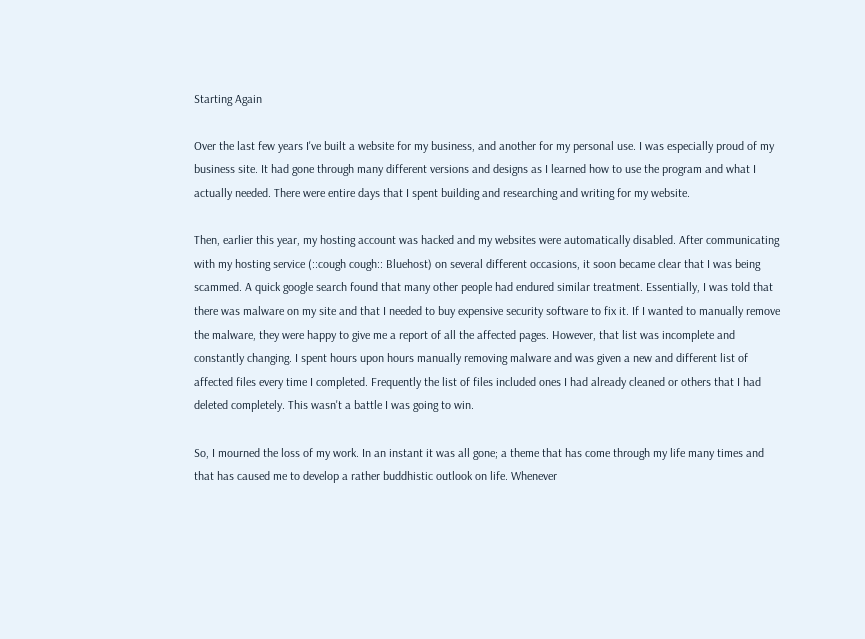Starting Again

Over the last few years I've built a website for my business, and another for my personal use. I was especially proud of my business site. It had gone through many different versions and designs as I learned how to use the program and what I actually needed. There were entire days that I spent building and researching and writing for my website.

Then, earlier this year, my hosting account was hacked and my websites were automatically disabled. After communicating with my hosting service (::cough cough:: Bluehost) on several different occasions, it soon became clear that I was being scammed. A quick google search found that many other people had endured similar treatment. Essentially, I was told that there was malware on my site and that I needed to buy expensive security software to fix it. If I wanted to manually remove the malware, they were happy to give me a report of all the affected pages. However, that list was incomplete and constantly changing. I spent hours upon hours manually removing malware and was given a new and different list of affected files every time I completed. Frequently the list of files included ones I had already cleaned or others that I had deleted completely. This wasn't a battle I was going to win.

So, I mourned the loss of my work. In an instant it was all gone; a theme that has come through my life many times and that has caused me to develop a rather buddhistic outlook on life. Whenever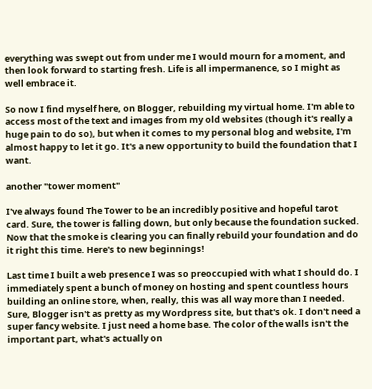everything was swept out from under me I would mourn for a moment, and then look forward to starting fresh. Life is all impermanence, so I might as well embrace it.

So now I find myself here, on Blogger, rebuilding my virtual home. I'm able to access most of the text and images from my old websites (though it's really a huge pain to do so), but when it comes to my personal blog and website, I'm almost happy to let it go. It's a new opportunity to build the foundation that I want.

another "tower moment"

I've always found The Tower to be an incredibly positive and hopeful tarot card. Sure, the tower is falling down, but only because the foundation sucked. Now that the smoke is clearing you can finally rebuild your foundation and do it right this time. Here's to new beginnings!

Last time I built a web presence I was so preoccupied with what I should do. I immediately spent a bunch of money on hosting and spent countless hours building an online store, when, really, this was all way more than I needed. Sure, Blogger isn't as pretty as my Wordpress site, but that's ok. I don't need a super fancy website. I just need a home base. The color of the walls isn't the important part, what's actually on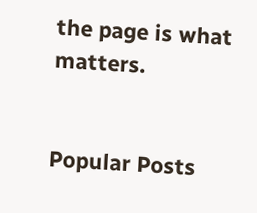the page is what matters.


Popular Posts